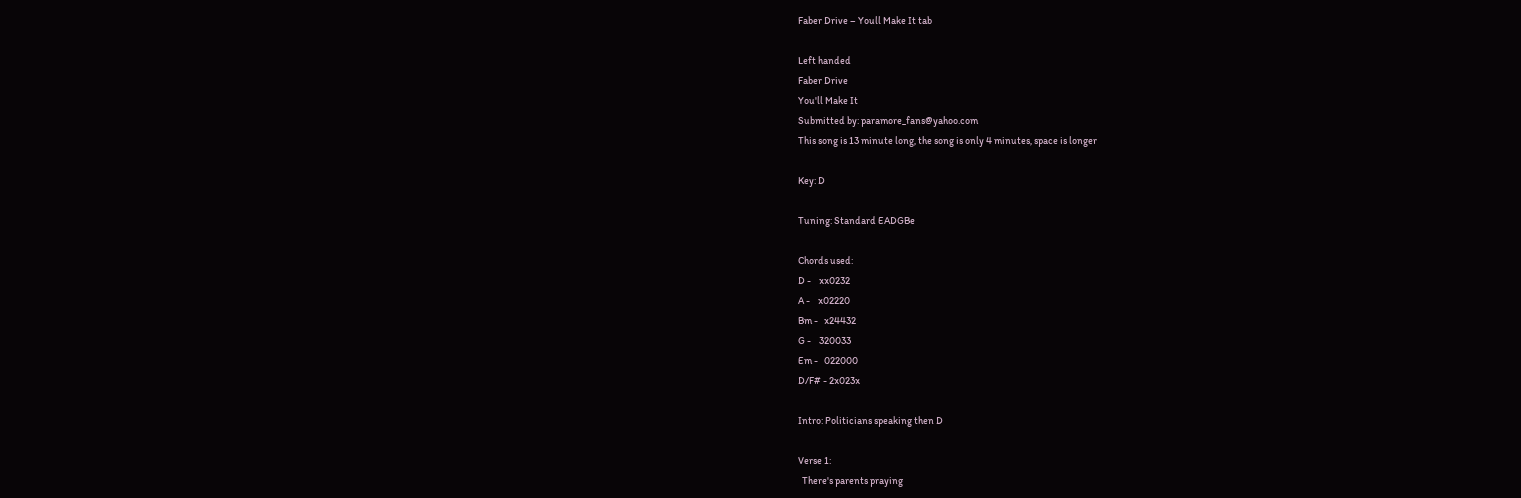Faber Drive – Youll Make It tab

Left handed
Faber Drive
You'll Make It
Submitted by: paramore_fans@yahoo.com
This song is 13 minute long, the song is only 4 minutes, space is longer

Key: D

Tuning: Standard EADGBe

Chords used:
D -    xx0232
A -    x02220
Bm -   x24432
G -    320033
Em -   022000
D/F# - 2x023x

Intro: Politicians speaking then D

Verse 1:
  There's parents praying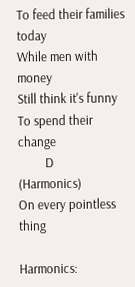To feed their families today
While men with money
Still think it's funny
To spend their change
         D              (Harmonics)
On every pointless thing

Harmonics: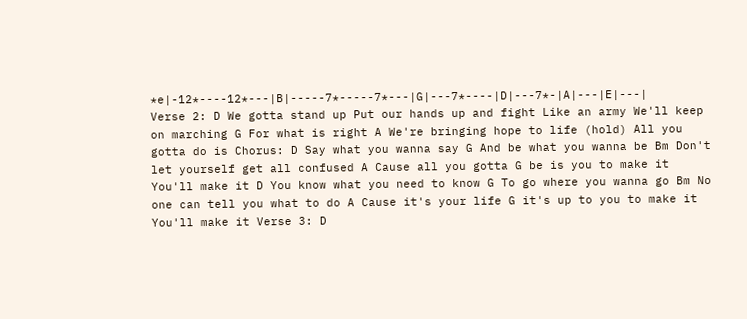*e|-12*----12*---|B|-----7*-----7*---|G|---7*----|D|---7*-|A|---|E|---|
Verse 2: D We gotta stand up Put our hands up and fight Like an army We'll keep on marching G For what is right A We're bringing hope to life (hold) All you gotta do is Chorus: D Say what you wanna say G And be what you wanna be Bm Don't let yourself get all confused A Cause all you gotta G be is you to make it You'll make it D You know what you need to know G To go where you wanna go Bm No one can tell you what to do A Cause it's your life G it's up to you to make it You'll make it Verse 3: D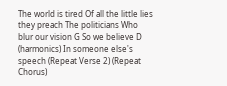The world is tired Of all the little lies they preach The politicians Who blur our vision G So we believe D (harmonics) In someone else's speech (Repeat Verse 2) (Repeat Chorus)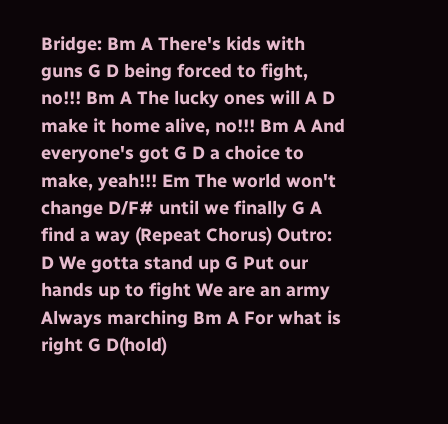Bridge: Bm A There's kids with guns G D being forced to fight, no!!! Bm A The lucky ones will A D make it home alive, no!!! Bm A And everyone's got G D a choice to make, yeah!!! Em The world won't change D/F# until we finally G A find a way (Repeat Chorus) Outro: D We gotta stand up G Put our hands up to fight We are an army Always marching Bm A For what is right G D(hold)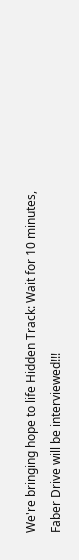We're bringing hope to life Hidden Track: Wait for 10 minutes, Faber Drive will be interviewed!!!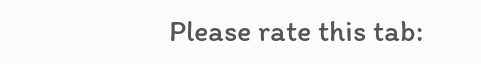Please rate this tab: